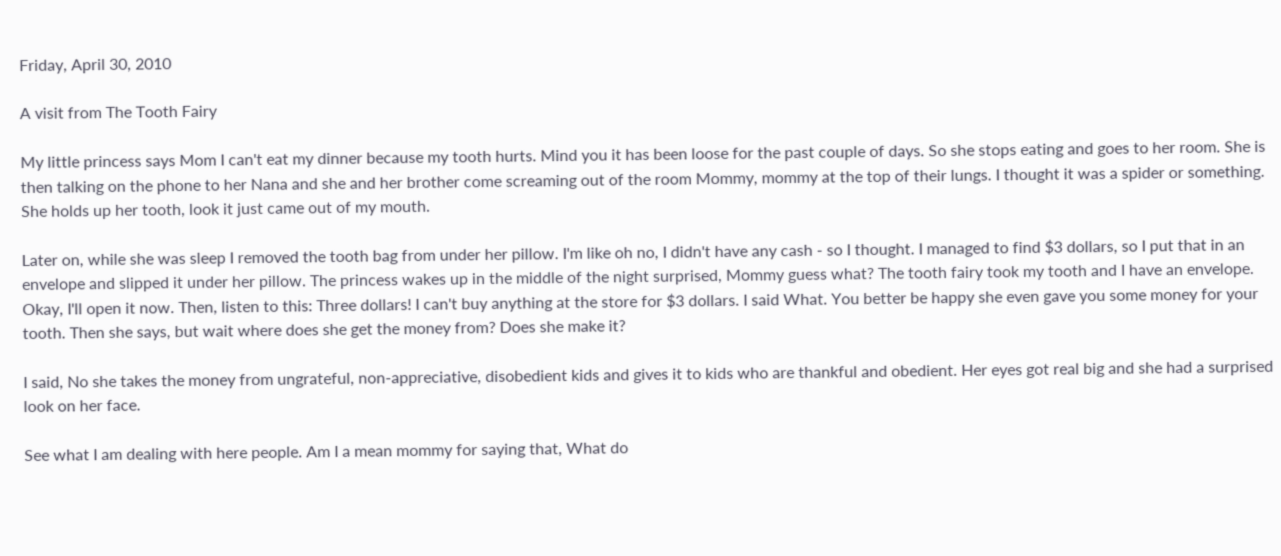Friday, April 30, 2010

A visit from The Tooth Fairy

My little princess says Mom I can't eat my dinner because my tooth hurts. Mind you it has been loose for the past couple of days. So she stops eating and goes to her room. She is then talking on the phone to her Nana and she and her brother come screaming out of the room Mommy, mommy at the top of their lungs. I thought it was a spider or something. She holds up her tooth, look it just came out of my mouth.

Later on, while she was sleep I removed the tooth bag from under her pillow. I'm like oh no, I didn't have any cash - so I thought. I managed to find $3 dollars, so I put that in an envelope and slipped it under her pillow. The princess wakes up in the middle of the night surprised, Mommy guess what? The tooth fairy took my tooth and I have an envelope. Okay, I'll open it now. Then, listen to this: Three dollars! I can't buy anything at the store for $3 dollars. I said What. You better be happy she even gave you some money for your tooth. Then she says, but wait where does she get the money from? Does she make it?

I said, No she takes the money from ungrateful, non-appreciative, disobedient kids and gives it to kids who are thankful and obedient. Her eyes got real big and she had a surprised look on her face.

See what I am dealing with here people. Am I a mean mommy for saying that, What do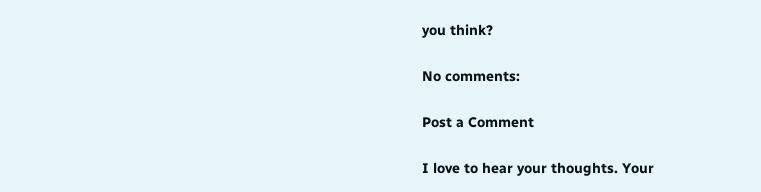you think?

No comments:

Post a Comment

I love to hear your thoughts. Your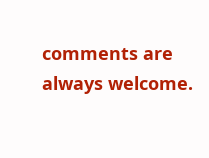comments are always welcome.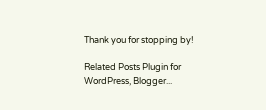Thank you for stopping by!

Related Posts Plugin for WordPress, Blogger...